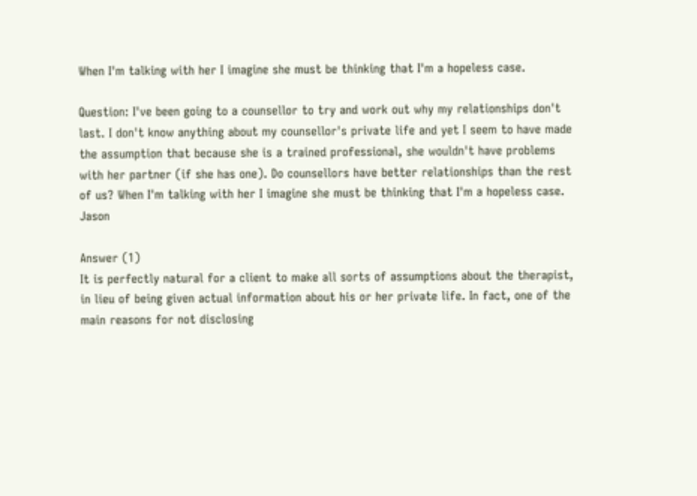When I'm talking with her I imagine she must be thinking that I'm a hopeless case.

Question: I've been going to a counsellor to try and work out why my relationships don't last. I don't know anything about my counsellor's private life and yet I seem to have made the assumption that because she is a trained professional, she wouldn't have problems with her partner (if she has one). Do counsellors have better relationships than the rest of us? When I'm talking with her I imagine she must be thinking that I'm a hopeless case. Jason

Answer (1)
It is perfectly natural for a client to make all sorts of assumptions about the therapist, in lieu of being given actual information about his or her private life. In fact, one of the main reasons for not disclosing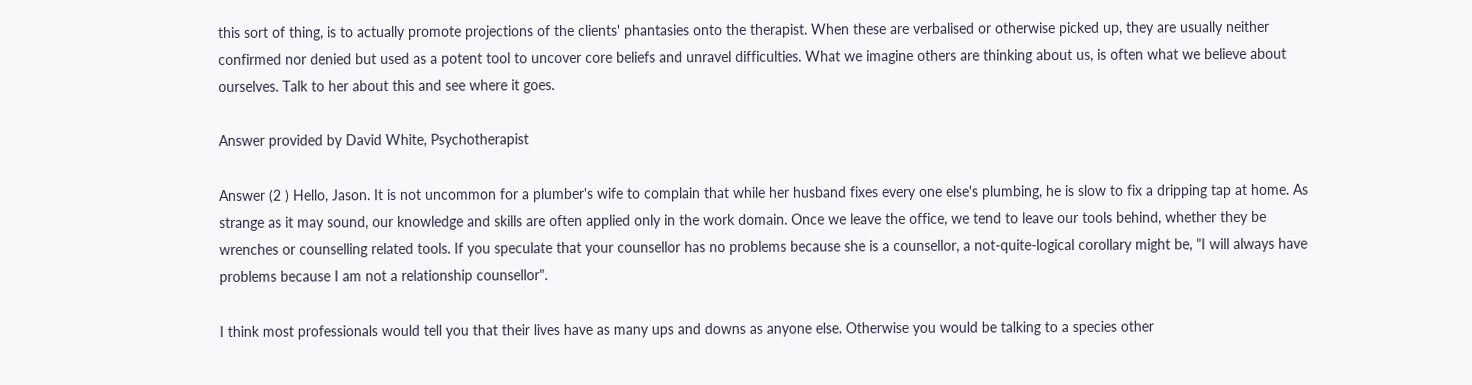this sort of thing, is to actually promote projections of the clients' phantasies onto the therapist. When these are verbalised or otherwise picked up, they are usually neither confirmed nor denied but used as a potent tool to uncover core beliefs and unravel difficulties. What we imagine others are thinking about us, is often what we believe about ourselves. Talk to her about this and see where it goes.

Answer provided by David White, Psychotherapist

Answer (2 ) Hello, Jason. It is not uncommon for a plumber's wife to complain that while her husband fixes every one else's plumbing, he is slow to fix a dripping tap at home. As strange as it may sound, our knowledge and skills are often applied only in the work domain. Once we leave the office, we tend to leave our tools behind, whether they be wrenches or counselling related tools. If you speculate that your counsellor has no problems because she is a counsellor, a not-quite-logical corollary might be, "I will always have problems because I am not a relationship counsellor".

I think most professionals would tell you that their lives have as many ups and downs as anyone else. Otherwise you would be talking to a species other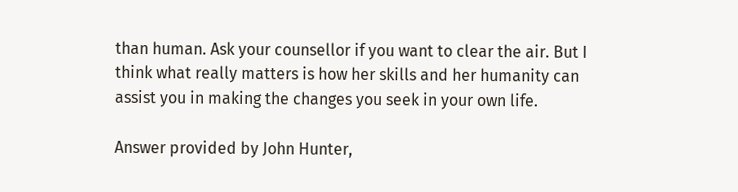than human. Ask your counsellor if you want to clear the air. But I think what really matters is how her skills and her humanity can assist you in making the changes you seek in your own life.

Answer provided by John Hunter,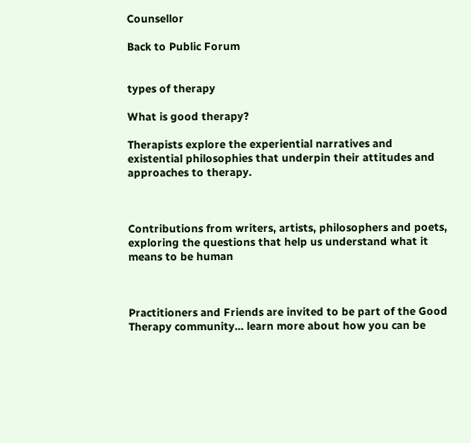Counsellor

Back to Public Forum


types of therapy

What is good therapy?

Therapists explore the experiential narratives and existential philosophies that underpin their attitudes and approaches to therapy.



Contributions from writers, artists, philosophers and poets, exploring the questions that help us understand what it means to be human



Practitioners and Friends are invited to be part of the Good Therapy community... learn more about how you can be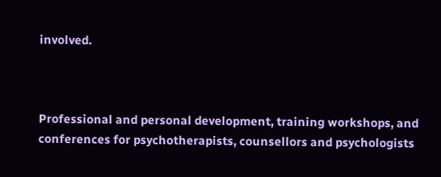involved.



Professional and personal development, training workshops, and conferences for psychotherapists, counsellors and psychologists